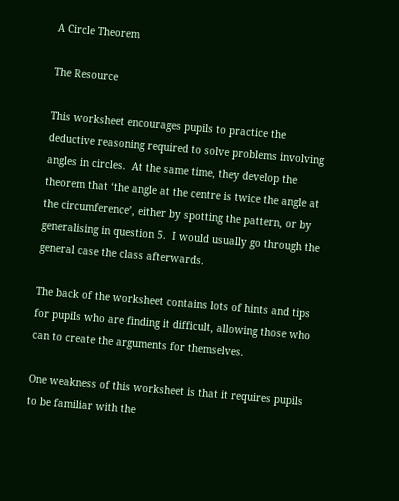A Circle Theorem

The Resource

This worksheet encourages pupils to practice the deductive reasoning required to solve problems involving angles in circles.  At the same time, they develop the theorem that ‘the angle at the centre is twice the angle at the circumference’, either by spotting the pattern, or by generalising in question 5.  I would usually go through the general case the class afterwards.

The back of the worksheet contains lots of hints and tips for pupils who are finding it difficult, allowing those who can to create the arguments for themselves.

One weakness of this worksheet is that it requires pupils to be familiar with the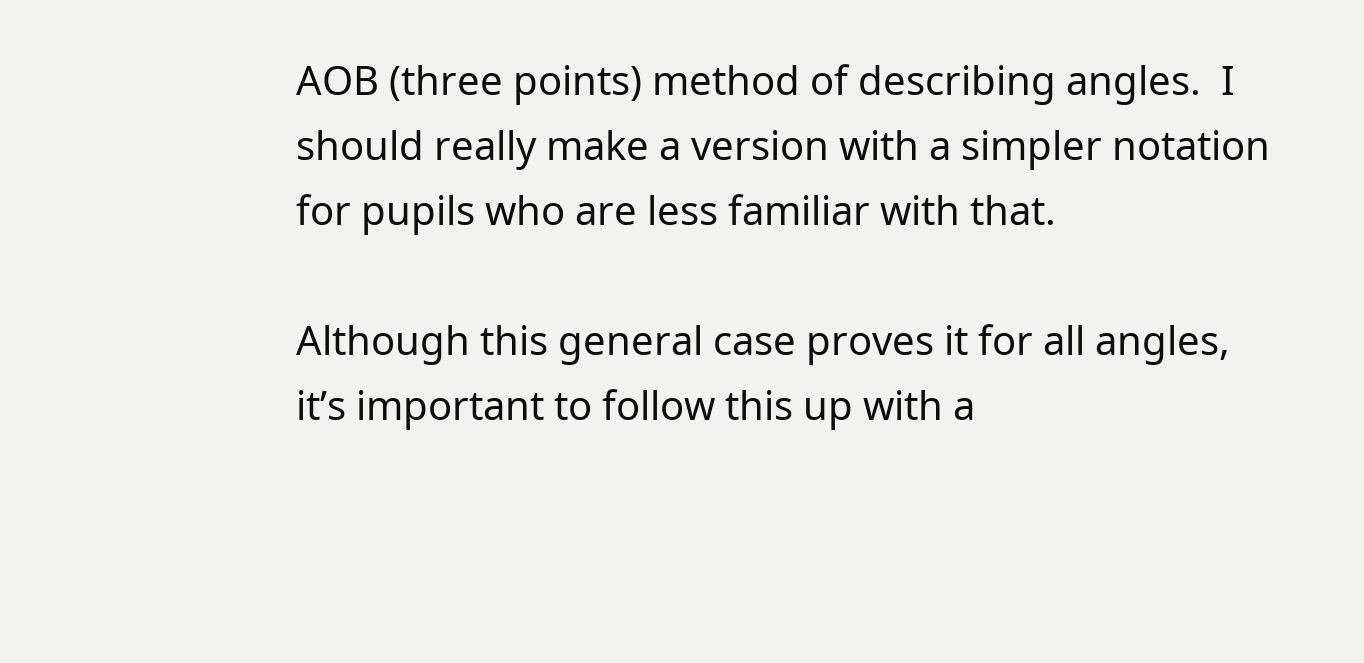AOB (three points) method of describing angles.  I should really make a version with a simpler notation for pupils who are less familiar with that.

Although this general case proves it for all angles, it’s important to follow this up with a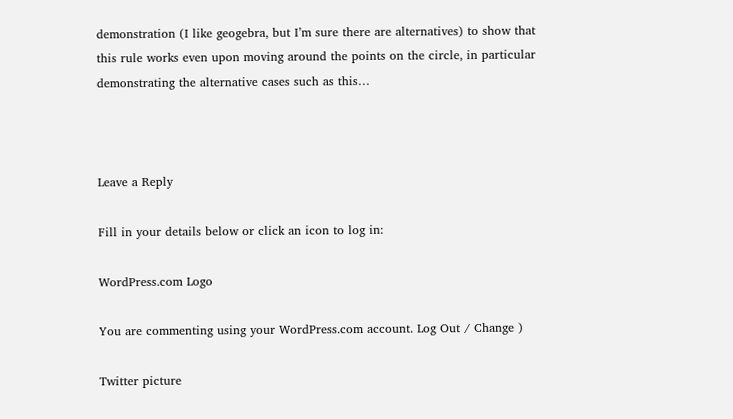demonstration (I like geogebra, but I’m sure there are alternatives) to show that this rule works even upon moving around the points on the circle, in particular demonstrating the alternative cases such as this…



Leave a Reply

Fill in your details below or click an icon to log in:

WordPress.com Logo

You are commenting using your WordPress.com account. Log Out / Change )

Twitter picture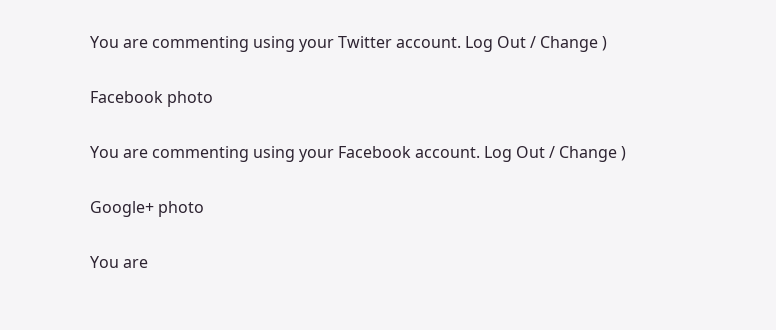You are commenting using your Twitter account. Log Out / Change )

Facebook photo

You are commenting using your Facebook account. Log Out / Change )

Google+ photo

You are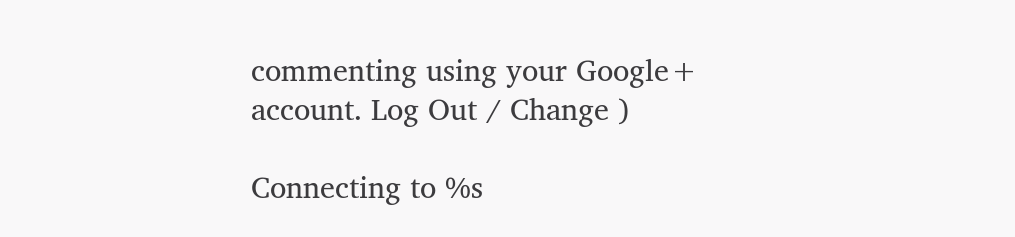commenting using your Google+ account. Log Out / Change )

Connecting to %s